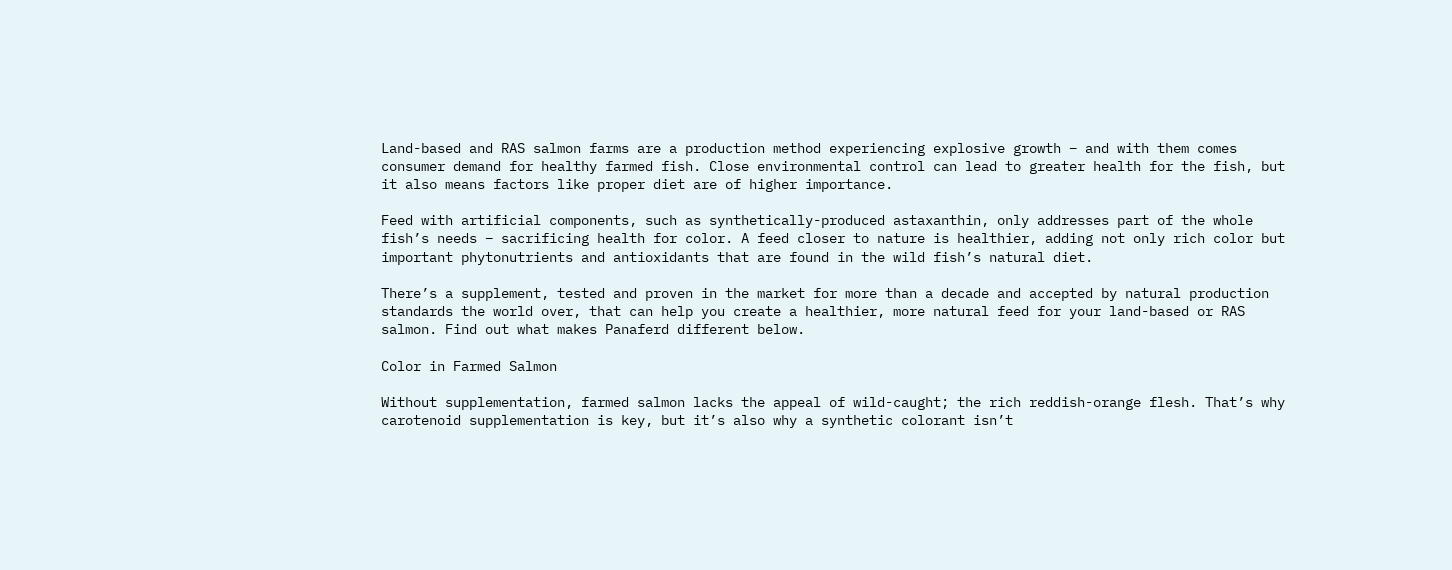Land-based and RAS salmon farms are a production method experiencing explosive growth – and with them comes consumer demand for healthy farmed fish. Close environmental control can lead to greater health for the fish, but it also means factors like proper diet are of higher importance.

Feed with artificial components, such as synthetically-produced astaxanthin, only addresses part of the whole fish’s needs – sacrificing health for color. A feed closer to nature is healthier, adding not only rich color but important phytonutrients and antioxidants that are found in the wild fish’s natural diet.

There’s a supplement, tested and proven in the market for more than a decade and accepted by natural production standards the world over, that can help you create a healthier, more natural feed for your land-based or RAS salmon. Find out what makes Panaferd different below.

Color in Farmed Salmon

Without supplementation, farmed salmon lacks the appeal of wild-caught; the rich reddish-orange flesh. That’s why carotenoid supplementation is key, but it’s also why a synthetic colorant isn’t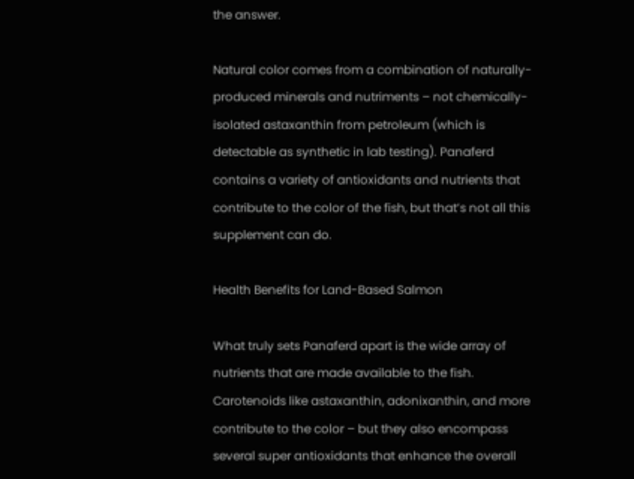the answer.

Natural color comes from a combination of naturally-produced minerals and nutriments – not chemically-isolated astaxanthin from petroleum (which is detectable as synthetic in lab testing). Panaferd contains a variety of antioxidants and nutrients that contribute to the color of the fish, but that’s not all this supplement can do.

Health Benefits for Land-Based Salmon

What truly sets Panaferd apart is the wide array of nutrients that are made available to the fish. Carotenoids like astaxanthin, adonixanthin, and more contribute to the color – but they also encompass several super antioxidants that enhance the overall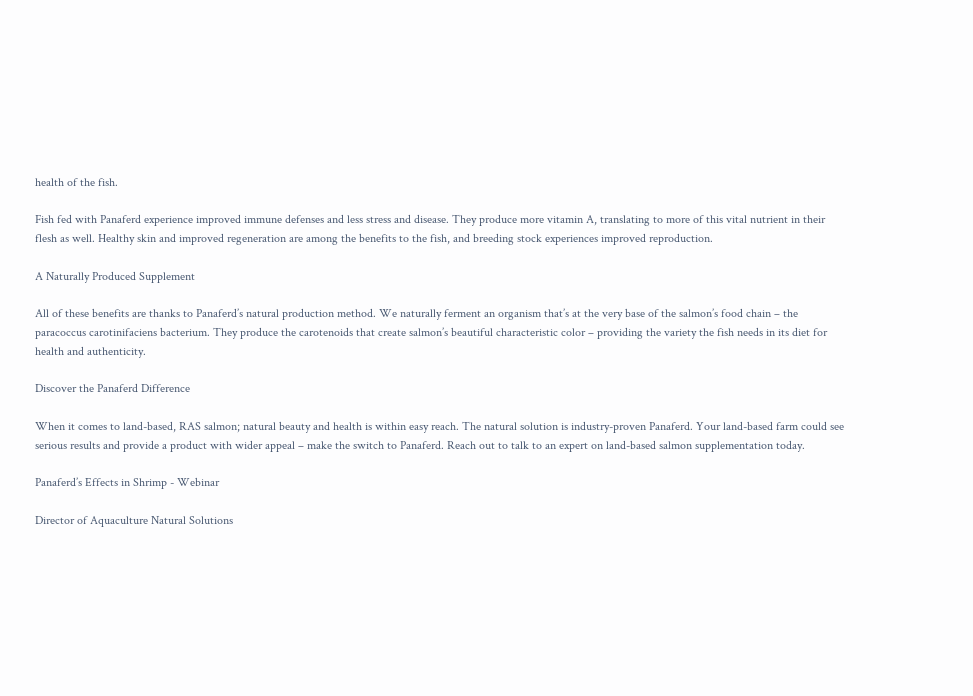health of the fish.

Fish fed with Panaferd experience improved immune defenses and less stress and disease. They produce more vitamin A, translating to more of this vital nutrient in their flesh as well. Healthy skin and improved regeneration are among the benefits to the fish, and breeding stock experiences improved reproduction.

A Naturally Produced Supplement

All of these benefits are thanks to Panaferd’s natural production method. We naturally ferment an organism that’s at the very base of the salmon’s food chain – the paracoccus carotinifaciens bacterium. They produce the carotenoids that create salmon’s beautiful characteristic color – providing the variety the fish needs in its diet for health and authenticity.

Discover the Panaferd Difference

When it comes to land-based, RAS salmon; natural beauty and health is within easy reach. The natural solution is industry-proven Panaferd. Your land-based farm could see serious results and provide a product with wider appeal – make the switch to Panaferd. Reach out to talk to an expert on land-based salmon supplementation today.

Panaferd’s Effects in Shrimp - Webinar

Director of Aquaculture Natural Solutions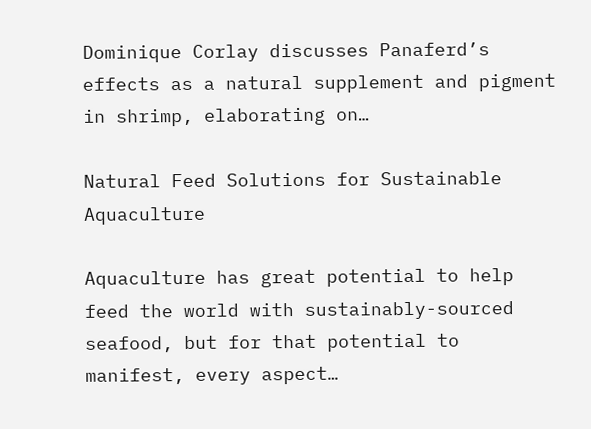Dominique Corlay discusses Panaferd’s effects as a natural supplement and pigment in shrimp, elaborating on…

Natural Feed Solutions for Sustainable Aquaculture

Aquaculture has great potential to help feed the world with sustainably-sourced seafood, but for that potential to manifest, every aspect…